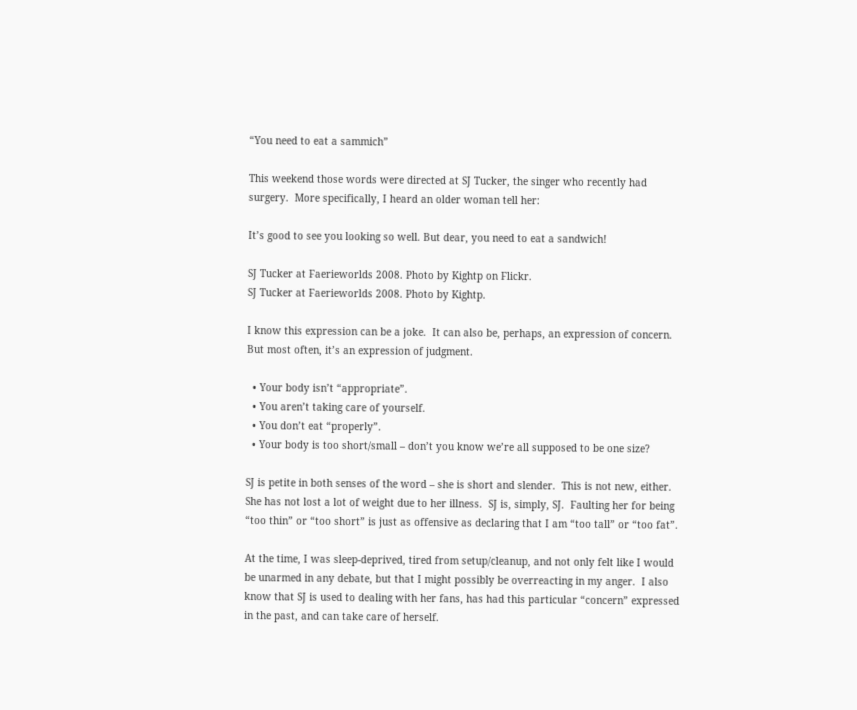“You need to eat a sammich”

This weekend those words were directed at SJ Tucker, the singer who recently had surgery.  More specifically, I heard an older woman tell her:

It’s good to see you looking so well. But dear, you need to eat a sandwich!

SJ Tucker at Faerieworlds 2008. Photo by Kightp on Flickr.
SJ Tucker at Faerieworlds 2008. Photo by Kightp.

I know this expression can be a joke.  It can also be, perhaps, an expression of concern.  But most often, it’s an expression of judgment.

  • Your body isn’t “appropriate”.
  • You aren’t taking care of yourself.
  • You don’t eat “properly”.
  • Your body is too short/small – don’t you know we’re all supposed to be one size?

SJ is petite in both senses of the word – she is short and slender.  This is not new, either.  She has not lost a lot of weight due to her illness.  SJ is, simply, SJ.  Faulting her for being “too thin” or “too short” is just as offensive as declaring that I am “too tall” or “too fat”.

At the time, I was sleep-deprived, tired from setup/cleanup, and not only felt like I would be unarmed in any debate, but that I might possibly be overreacting in my anger.  I also know that SJ is used to dealing with her fans, has had this particular “concern” expressed in the past, and can take care of herself.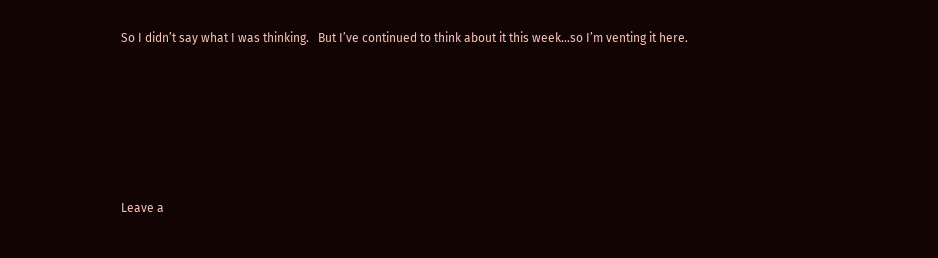So I didn’t say what I was thinking.   But I’ve continued to think about it this week…so I’m venting it here.






Leave a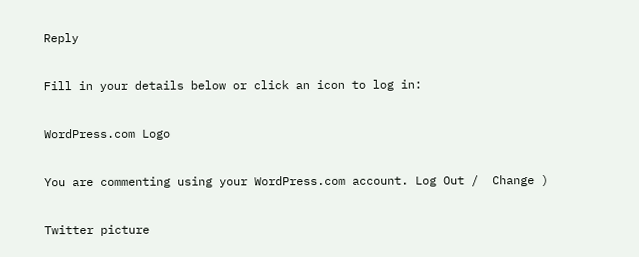Reply

Fill in your details below or click an icon to log in:

WordPress.com Logo

You are commenting using your WordPress.com account. Log Out /  Change )

Twitter picture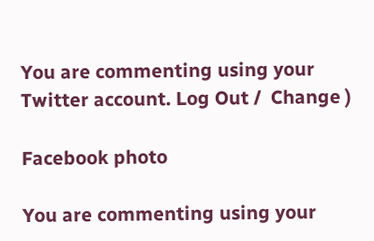You are commenting using your Twitter account. Log Out /  Change )

Facebook photo

You are commenting using your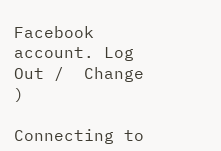Facebook account. Log Out /  Change )

Connecting to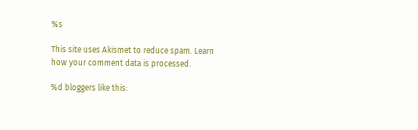%s

This site uses Akismet to reduce spam. Learn how your comment data is processed.

%d bloggers like this: